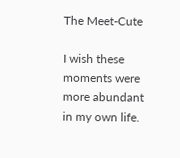The Meet-Cute

I wish these moments were more abundant in my own life.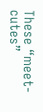These “meet-cutes”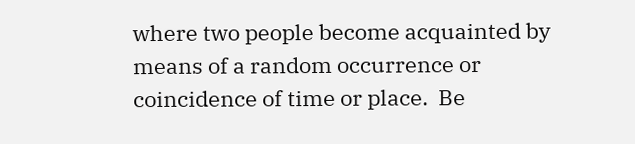where two people become acquainted by means of a random occurrence or coincidence of time or place.  Be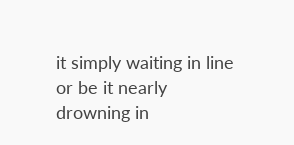it simply waiting in line or be it nearly drowning in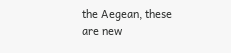the Aegean, these are new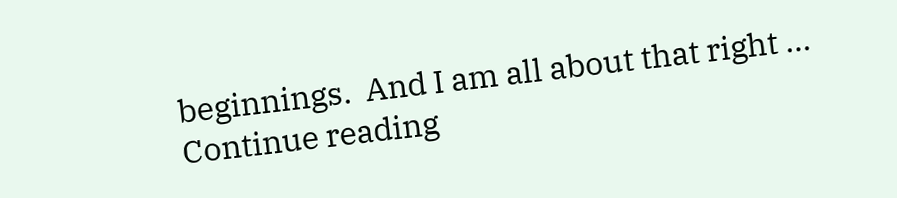beginnings.  And I am all about that right … Continue reading